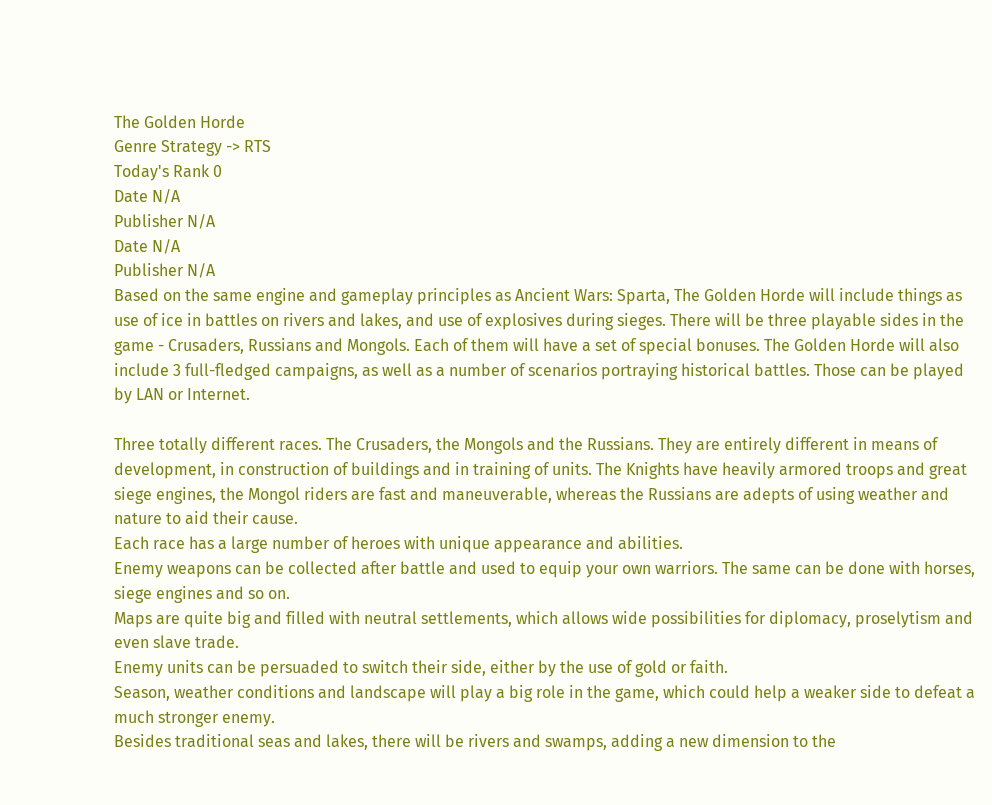The Golden Horde
Genre Strategy -> RTS
Today's Rank 0
Date N/A
Publisher N/A
Date N/A
Publisher N/A
Based on the same engine and gameplay principles as Ancient Wars: Sparta, The Golden Horde will include things as use of ice in battles on rivers and lakes, and use of explosives during sieges. There will be three playable sides in the game - Crusaders, Russians and Mongols. Each of them will have a set of special bonuses. The Golden Horde will also include 3 full-fledged campaigns, as well as a number of scenarios portraying historical battles. Those can be played by LAN or Internet.

Three totally different races. The Crusaders, the Mongols and the Russians. They are entirely different in means of development, in construction of buildings and in training of units. The Knights have heavily armored troops and great siege engines, the Mongol riders are fast and maneuverable, whereas the Russians are adepts of using weather and nature to aid their cause.
Each race has a large number of heroes with unique appearance and abilities.
Enemy weapons can be collected after battle and used to equip your own warriors. The same can be done with horses, siege engines and so on.
Maps are quite big and filled with neutral settlements, which allows wide possibilities for diplomacy, proselytism and even slave trade.
Enemy units can be persuaded to switch their side, either by the use of gold or faith.
Season, weather conditions and landscape will play a big role in the game, which could help a weaker side to defeat a much stronger enemy.
Besides traditional seas and lakes, there will be rivers and swamps, adding a new dimension to the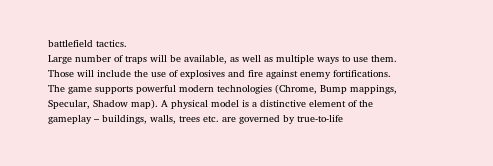battlefield tactics.
Large number of traps will be available, as well as multiple ways to use them. Those will include the use of explosives and fire against enemy fortifications.
The game supports powerful modern technologies (Chrome, Bump mappings, Specular, Shadow map). A physical model is a distinctive element of the gameplay – buildings, walls, trees etc. are governed by true-to-life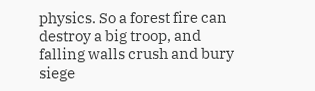physics. So a forest fire can destroy a big troop, and falling walls crush and bury siege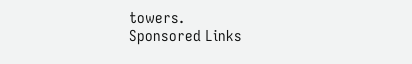towers.
Sponsored Links